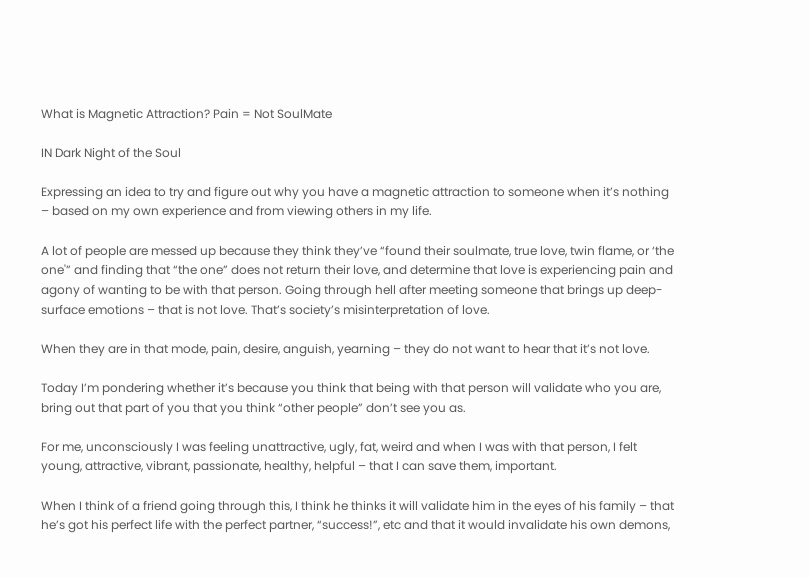What is Magnetic Attraction? Pain = Not SoulMate

IN Dark Night of the Soul

Expressing an idea to try and figure out why you have a magnetic attraction to someone when it’s nothing – based on my own experience and from viewing others in my life.

A lot of people are messed up because they think they’ve “found their soulmate, true love, twin flame, or ‘the one'” and finding that “the one” does not return their love, and determine that love is experiencing pain and agony of wanting to be with that person. Going through hell after meeting someone that brings up deep-surface emotions – that is not love. That’s society’s misinterpretation of love.

When they are in that mode, pain, desire, anguish, yearning – they do not want to hear that it’s not love.

Today I’m pondering whether it’s because you think that being with that person will validate who you are, bring out that part of you that you think “other people” don’t see you as.

For me, unconsciously I was feeling unattractive, ugly, fat, weird and when I was with that person, I felt young, attractive, vibrant, passionate, healthy, helpful – that I can save them, important.

When I think of a friend going through this, I think he thinks it will validate him in the eyes of his family – that he’s got his perfect life with the perfect partner, “success!”, etc and that it would invalidate his own demons,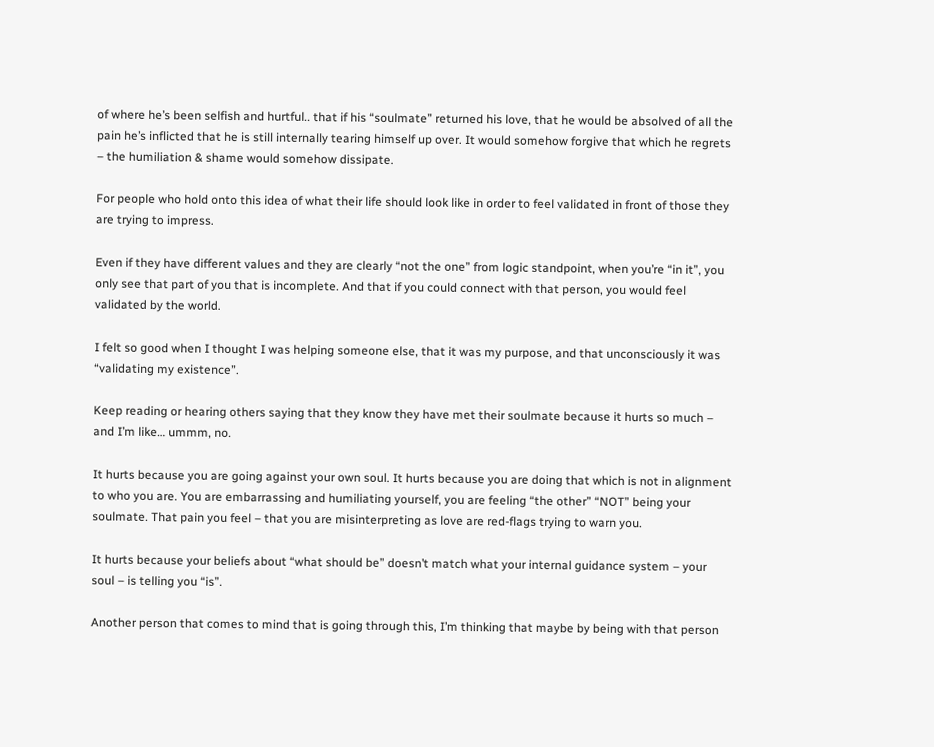of where he’s been selfish and hurtful.. that if his “soulmate” returned his love, that he would be absolved of all the pain he’s inflicted that he is still internally tearing himself up over. It would somehow forgive that which he regrets – the humiliation & shame would somehow dissipate.

For people who hold onto this idea of what their life should look like in order to feel validated in front of those they are trying to impress.

Even if they have different values and they are clearly “not the one” from logic standpoint, when you’re “in it”, you only see that part of you that is incomplete. And that if you could connect with that person, you would feel validated by the world.

I felt so good when I thought I was helping someone else, that it was my purpose, and that unconsciously it was “validating my existence”.

Keep reading or hearing others saying that they know they have met their soulmate because it hurts so much – and I’m like… ummm, no.

It hurts because you are going against your own soul. It hurts because you are doing that which is not in alignment to who you are. You are embarrassing and humiliating yourself, you are feeling “the other” “NOT” being your soulmate. That pain you feel – that you are misinterpreting as love are red-flags trying to warn you.

It hurts because your beliefs about “what should be” doesn’t match what your internal guidance system – your soul – is telling you “is”.

Another person that comes to mind that is going through this, I’m thinking that maybe by being with that person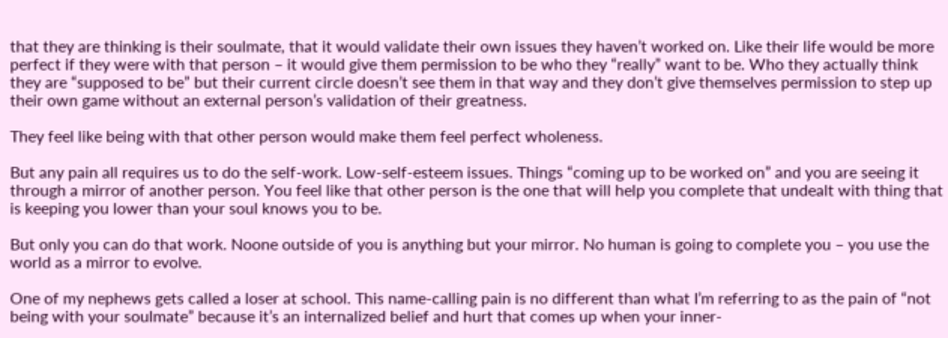that they are thinking is their soulmate, that it would validate their own issues they haven’t worked on. Like their life would be more perfect if they were with that person – it would give them permission to be who they “really” want to be. Who they actually think they are “supposed to be” but their current circle doesn’t see them in that way and they don’t give themselves permission to step up their own game without an external person’s validation of their greatness.

They feel like being with that other person would make them feel perfect wholeness.

But any pain all requires us to do the self-work. Low-self-esteem issues. Things “coming up to be worked on” and you are seeing it through a mirror of another person. You feel like that other person is the one that will help you complete that undealt with thing that is keeping you lower than your soul knows you to be.

But only you can do that work. Noone outside of you is anything but your mirror. No human is going to complete you – you use the world as a mirror to evolve.

One of my nephews gets called a loser at school. This name-calling pain is no different than what I’m referring to as the pain of “not being with your soulmate” because it’s an internalized belief and hurt that comes up when your inner-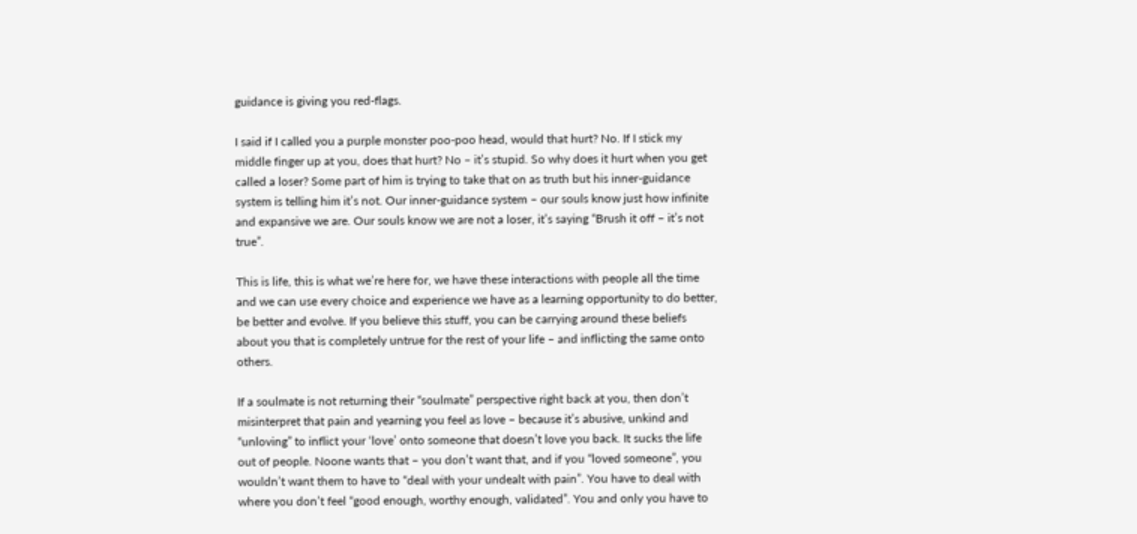guidance is giving you red-flags.

I said if I called you a purple monster poo-poo head, would that hurt? No. If I stick my middle finger up at you, does that hurt? No – it’s stupid. So why does it hurt when you get called a loser? Some part of him is trying to take that on as truth but his inner-guidance system is telling him it’s not. Our inner-guidance system – our souls know just how infinite and expansive we are. Our souls know we are not a loser, it’s saying “Brush it off – it’s not true”.

This is life, this is what we’re here for, we have these interactions with people all the time and we can use every choice and experience we have as a learning opportunity to do better, be better and evolve. If you believe this stuff, you can be carrying around these beliefs about you that is completely untrue for the rest of your life – and inflicting the same onto others.

If a soulmate is not returning their “soulmate” perspective right back at you, then don’t misinterpret that pain and yearning you feel as love – because it’s abusive, unkind and “unloving” to inflict your ‘love’ onto someone that doesn’t love you back. It sucks the life out of people. Noone wants that – you don’t want that, and if you “loved someone”, you wouldn’t want them to have to “deal with your undealt with pain”. You have to deal with where you don’t feel “good enough, worthy enough, validated”. You and only you have to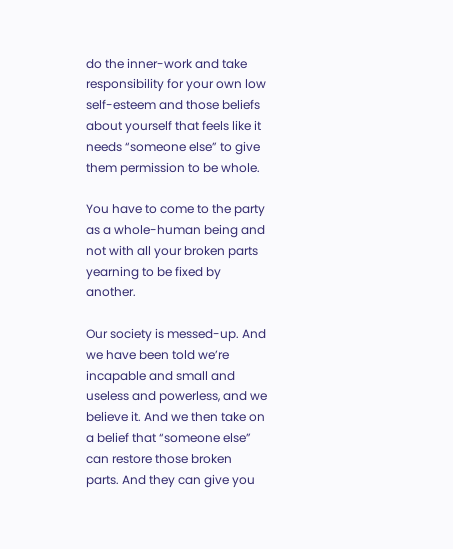do the inner-work and take responsibility for your own low self-esteem and those beliefs about yourself that feels like it needs “someone else” to give them permission to be whole.

You have to come to the party as a whole-human being and not with all your broken parts yearning to be fixed by another.

Our society is messed-up. And we have been told we’re incapable and small and useless and powerless, and we believe it. And we then take on a belief that “someone else” can restore those broken parts. And they can give you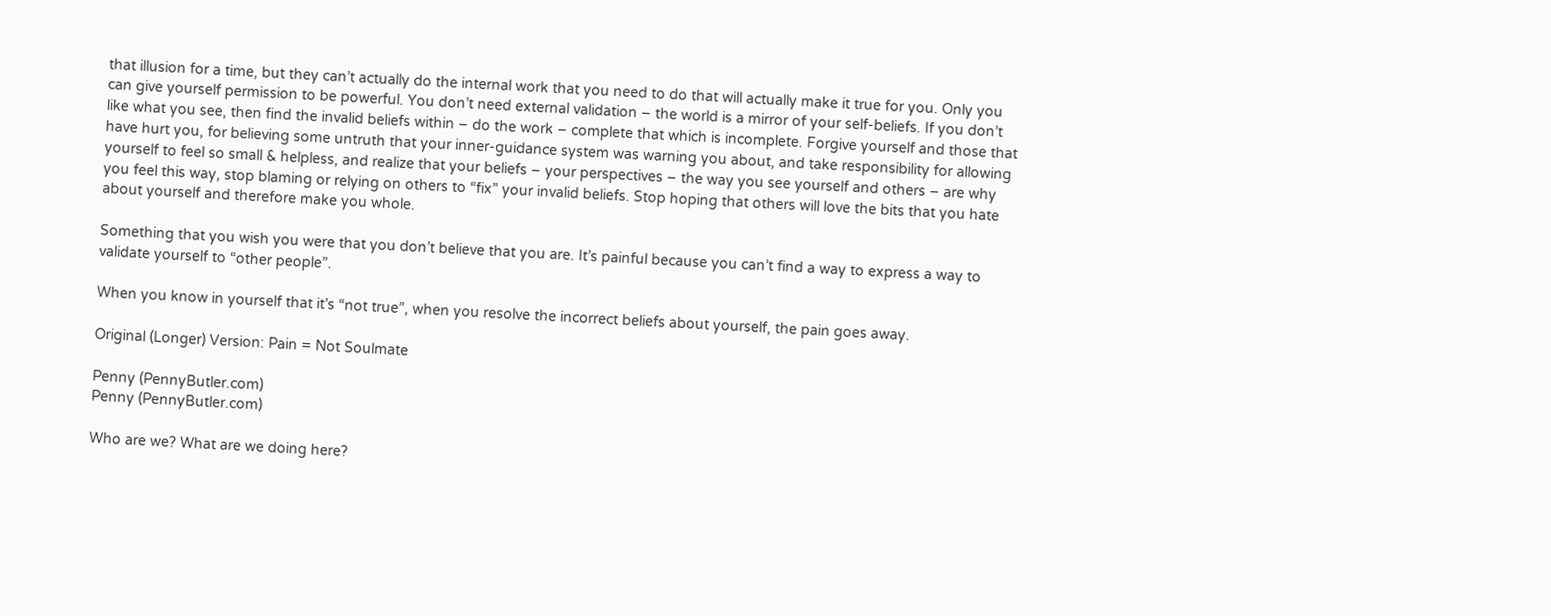that illusion for a time, but they can’t actually do the internal work that you need to do that will actually make it true for you. Only you can give yourself permission to be powerful. You don’t need external validation – the world is a mirror of your self-beliefs. If you don’t like what you see, then find the invalid beliefs within – do the work – complete that which is incomplete. Forgive yourself and those that have hurt you, for believing some untruth that your inner-guidance system was warning you about, and take responsibility for allowing yourself to feel so small & helpless, and realize that your beliefs – your perspectives – the way you see yourself and others – are why you feel this way, stop blaming or relying on others to “fix” your invalid beliefs. Stop hoping that others will love the bits that you hate about yourself and therefore make you whole.

Something that you wish you were that you don’t believe that you are. It’s painful because you can’t find a way to express a way to validate yourself to “other people”.

When you know in yourself that it’s “not true”, when you resolve the incorrect beliefs about yourself, the pain goes away.

Original (Longer) Version: Pain = Not Soulmate

Penny (PennyButler.com)
Penny (PennyButler.com)

Who are we? What are we doing here?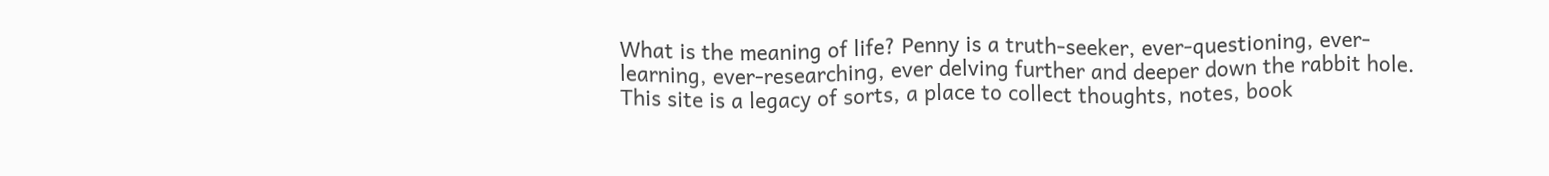What is the meaning of life? Penny is a truth-seeker, ever-questioning, ever-learning, ever-researching, ever delving further and deeper down the rabbit hole. This site is a legacy of sorts, a place to collect thoughts, notes, book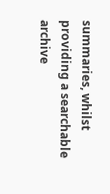summaries, whilst providing a searchable archive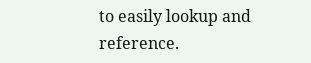to easily lookup and reference.